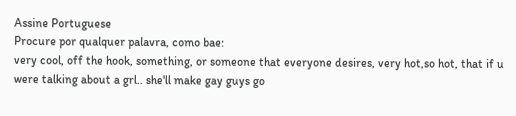Assine Portuguese
Procure por qualquer palavra, como bae:
very cool, off the hook, something, or someone that everyone desires, very hot,so hot, that if u were talking about a grl.. she'll make gay guys go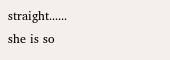straight......
she is so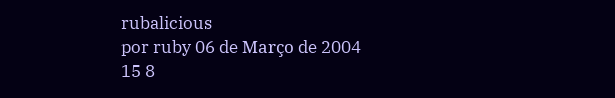rubalicious
por ruby 06 de Março de 2004
15 8